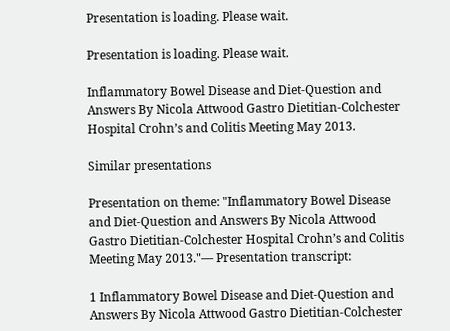Presentation is loading. Please wait.

Presentation is loading. Please wait.

Inflammatory Bowel Disease and Diet-Question and Answers By Nicola Attwood Gastro Dietitian-Colchester Hospital Crohn’s and Colitis Meeting May 2013.

Similar presentations

Presentation on theme: "Inflammatory Bowel Disease and Diet-Question and Answers By Nicola Attwood Gastro Dietitian-Colchester Hospital Crohn’s and Colitis Meeting May 2013."— Presentation transcript:

1 Inflammatory Bowel Disease and Diet-Question and Answers By Nicola Attwood Gastro Dietitian-Colchester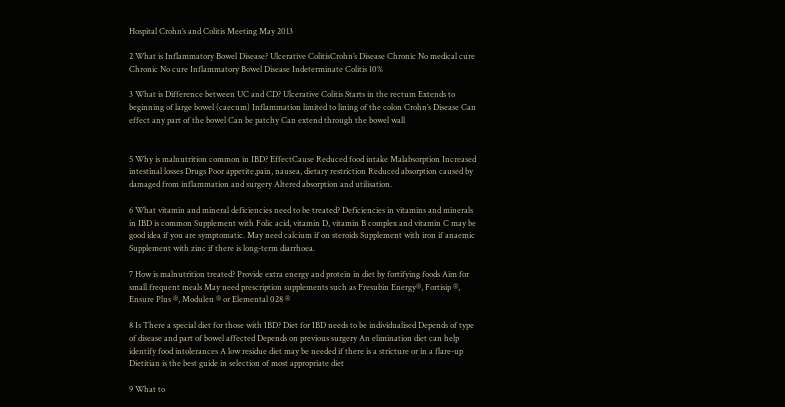Hospital Crohn’s and Colitis Meeting May 2013

2 What is Inflammatory Bowel Disease? Ulcerative ColitisCrohn’s Disease Chronic No medical cure Chronic No cure Inflammatory Bowel Disease Indeterminate Colitis 10%

3 What is Difference between UC and CD? Ulcerative Colitis Starts in the rectum Extends to beginning of large bowel (caecum) Inflammation limited to lining of the colon Crohn’s Disease Can effect any part of the bowel Can be patchy Can extend through the bowel wall


5 Why is malnutrition common in IBD? EffectCause Reduced food intake Malabsorption Increased intestinal losses Drugs Poor appetite,pain, nausea, dietary restriction Reduced absorption caused by damaged from inflammation and surgery Altered absorption and utilisation.

6 What vitamin and mineral deficiencies need to be treated? Deficiencies in vitamins and minerals in IBD is common Supplement with Folic acid, vitamin D, vitamin B complex and vitamin C may be good idea if you are symptomatic. May need calcium if on steroids Supplement with iron if anaemic Supplement with zinc if there is long-term diarrhoea.

7 How is malnutrition treated? Provide extra energy and protein in diet by fortifying foods Aim for small frequent meals May need prescription supplements such as Fresubin Energy®, Fortisip ®, Ensure Plus ®, Modulen ® or Elemental 028 ®

8 Is There a special diet for those with IBD? Diet for IBD needs to be individualised Depends of type of disease and part of bowel affected Depends on previous surgery An elimination diet can help identify food intolerances A low residue diet may be needed if there is a stricture or in a flare-up Dietitian is the best guide in selection of most appropriate diet

9 What to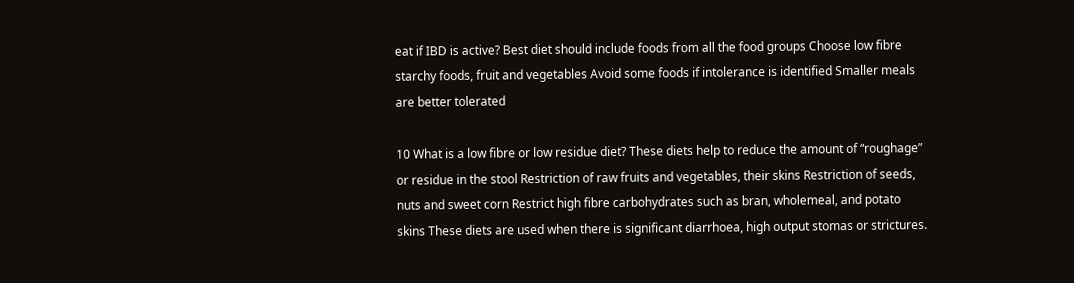eat if IBD is active? Best diet should include foods from all the food groups Choose low fibre starchy foods, fruit and vegetables Avoid some foods if intolerance is identified Smaller meals are better tolerated

10 What is a low fibre or low residue diet? These diets help to reduce the amount of “roughage” or residue in the stool Restriction of raw fruits and vegetables, their skins Restriction of seeds, nuts and sweet corn Restrict high fibre carbohydrates such as bran, wholemeal, and potato skins These diets are used when there is significant diarrhoea, high output stomas or strictures.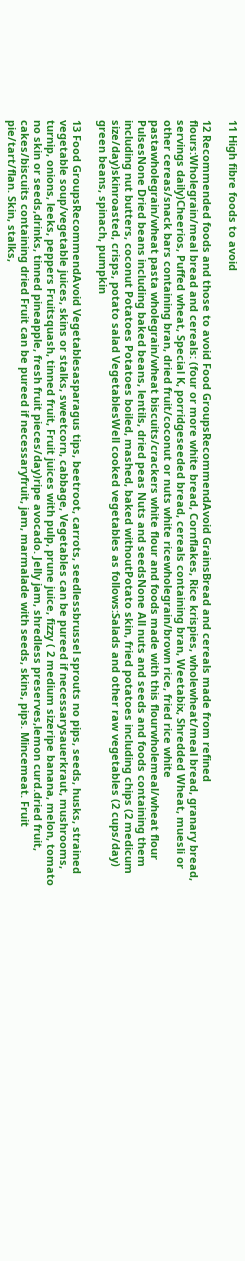11 High fibre foods to avoid

12 Recommended foods and those to avoid Food GroupsRecommendAvoid GrainsBread and cereals made from refined flours:Wholegrain/meal bread and cereals: (four or more white bread, Cornflakes, Rice krispies, wholewheat/meal bread, granary bread, servings daily)Cheerios, Puffed wheat, Special K, porridgeseeded bread, cereals containing bran, Weetabix, Shredded Wheat, muesli or other cereas/snack bars containing bran, dried fruit/coconut or nuts white ricewholegrain/brown rice, fried rice white pastawholegrain/wheat pasta wholegrain/wheat biscuits/crackers white flour and foods made with this flourwholemeal/wheat flour PulsesNone Dried beans including baked beans, lentils, dried peas Nuts and seedsNone All nuts and seeds and foods containing them including nut butters, coconut Potatoes Potatoes boiled, mashed, baked withoutPotato skin, fried potatoes including chips (2 medicum size/day)skinroasted, crisps, potato salad VegetablesWell cooked vegetables as follows:Salads and other raw vegetables (2 cups/day) green beans, spinach, pumpkin

13 Food GroupsRecommendAvoid Vegetablesasparagus tips, beetroot, carrots, seedlessbrussel sprouts no pips, seeds, husks, strained vegetable soup/vegetable juices, skins or stalks, sweetcorn, cabbage, Vegetables can be pureed if necessarysauerkraut, mushrooms, turnip, onions, leeks, peppers Fruitsquash, tinned fruit, Fruit juices with pulp, prune juice, fizzy ( 2 medium sizeripe banana, melon, tomato no skin or seeds,drinks, tinned pineapple, fresh fruit pieces/day)ripe avocado. Jelly jam, shredless preserves,lemon curd.dried fruit, cakes/biscuits containing dried Fruit can be pureed if necessaryfruit, jam, marmalade with seeds, skins, pips. Mincemeat. Fruit pie/tart/flan. Skin, stalks,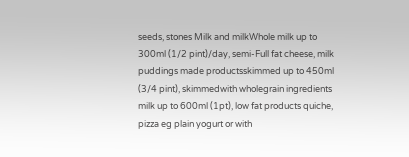seeds, stones Milk and milkWhole milk up to 300ml (1/2 pint)/day, semi-Full fat cheese, milk puddings made productsskimmed up to 450ml (3/4 pint), skimmedwith wholegrain ingredients milk up to 600ml (1pt), low fat products quiche, pizza eg plain yogurt or with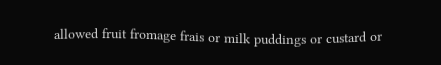allowed fruit fromage frais or milk puddings or custard or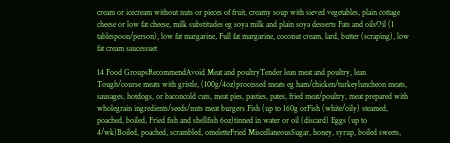cream or icecream without nuts or pieces of fruit, creamy soup with sieved vegetables, plain cottage cheese or low fat cheese, milk substitudes eg soya milk and plain soya desserts Fats and oilsOil (1 tablespoon/person), low fat margarine, Full fat margarine, coconut cream, lard, butter (scraping), low fat cream saucessuet

14 Food GroupsRecommendAvoid Meat and poultryTender lean meat and poultry, lean Tough/course meats with gristle, (100g/4oz)processed meats eg ham/chicken/turkeyluncheon meats, sausages, hotdogs, or baconcold cuts, meat pies, pasties, pates, fried meat/poultry, meat prepared with wholegrain ingredients/seeds/nuts meat burgers Fish (up to 160g orFish (white/oily) steamed, poached, boiled, Fried fish and shellfish 6oz)tinned in water or oil (discard) Eggs (up to 4/wk)Boiled, poached, scrambled, omeletteFried MiscellaneousSugar, honey, syrup, boiled sweets,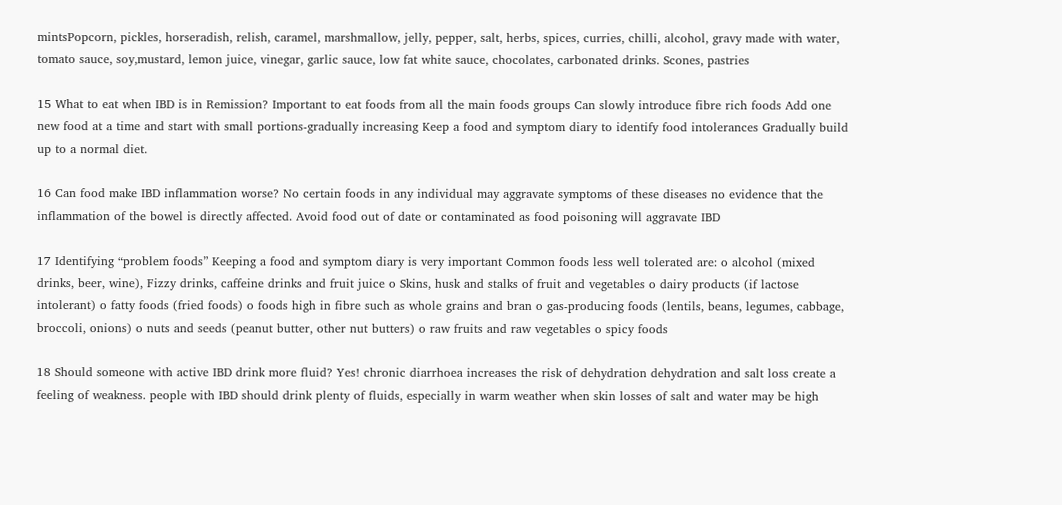mintsPopcorn, pickles, horseradish, relish, caramel, marshmallow, jelly, pepper, salt, herbs, spices, curries, chilli, alcohol, gravy made with water, tomato sauce, soy,mustard, lemon juice, vinegar, garlic sauce, low fat white sauce, chocolates, carbonated drinks. Scones, pastries

15 What to eat when IBD is in Remission? Important to eat foods from all the main foods groups Can slowly introduce fibre rich foods Add one new food at a time and start with small portions-gradually increasing Keep a food and symptom diary to identify food intolerances Gradually build up to a normal diet.

16 Can food make IBD inflammation worse? No certain foods in any individual may aggravate symptoms of these diseases no evidence that the inflammation of the bowel is directly affected. Avoid food out of date or contaminated as food poisoning will aggravate IBD

17 Identifying “problem foods” Keeping a food and symptom diary is very important Common foods less well tolerated are: o alcohol (mixed drinks, beer, wine), Fizzy drinks, caffeine drinks and fruit juice o Skins, husk and stalks of fruit and vegetables o dairy products (if lactose intolerant) o fatty foods (fried foods) o foods high in fibre such as whole grains and bran o gas-producing foods (lentils, beans, legumes, cabbage, broccoli, onions) o nuts and seeds (peanut butter, other nut butters) o raw fruits and raw vegetables o spicy foods

18 Should someone with active IBD drink more fluid? Yes! chronic diarrhoea increases the risk of dehydration dehydration and salt loss create a feeling of weakness. people with IBD should drink plenty of fluids, especially in warm weather when skin losses of salt and water may be high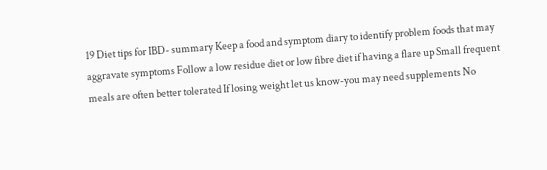19 Diet tips for IBD- summary Keep a food and symptom diary to identify problem foods that may aggravate symptoms Follow a low residue diet or low fibre diet if having a flare up Small frequent meals are often better tolerated If losing weight let us know-you may need supplements No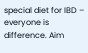special diet for IBD – everyone is difference. Aim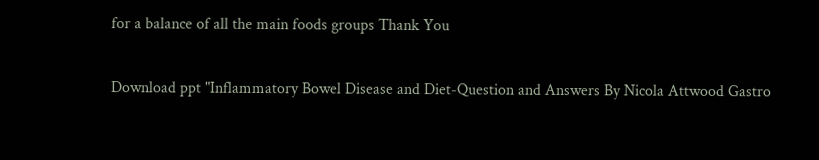for a balance of all the main foods groups Thank You

Download ppt "Inflammatory Bowel Disease and Diet-Question and Answers By Nicola Attwood Gastro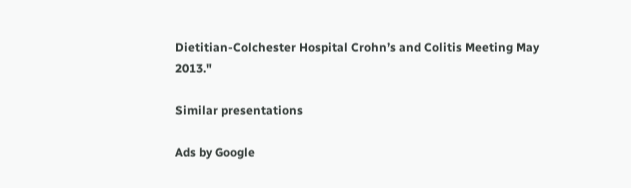Dietitian-Colchester Hospital Crohn’s and Colitis Meeting May 2013."

Similar presentations

Ads by Google